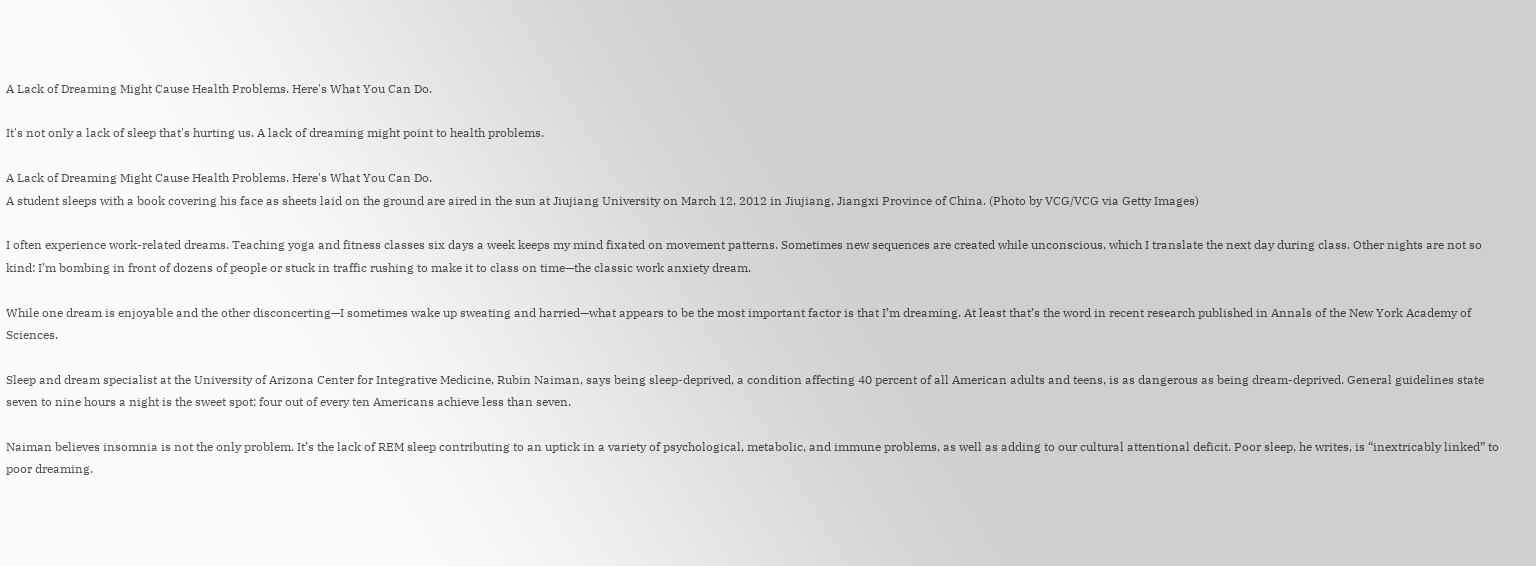A Lack of Dreaming Might Cause Health Problems. Here's What You Can Do.

It's not only a lack of sleep that's hurting us. A lack of dreaming might point to health problems.

A Lack of Dreaming Might Cause Health Problems. Here's What You Can Do.
A student sleeps with a book covering his face as sheets laid on the ground are aired in the sun at Jiujiang University on March 12, 2012 in Jiujiang, Jiangxi Province of China. (Photo by VCG/VCG via Getty Images)

I often experience work-related dreams. Teaching yoga and fitness classes six days a week keeps my mind fixated on movement patterns. Sometimes new sequences are created while unconscious, which I translate the next day during class. Other nights are not so kind: I’m bombing in front of dozens of people or stuck in traffic rushing to make it to class on time—the classic work anxiety dream.

While one dream is enjoyable and the other disconcerting—I sometimes wake up sweating and harried—what appears to be the most important factor is that I’m dreaming. At least that’s the word in recent research published in Annals of the New York Academy of Sciences.

Sleep and dream specialist at the University of Arizona Center for Integrative Medicine, Rubin Naiman, says being sleep-deprived, a condition affecting 40 percent of all American adults and teens, is as dangerous as being dream-deprived. General guidelines state seven to nine hours a night is the sweet spot; four out of every ten Americans achieve less than seven.

Naiman believes insomnia is not the only problem. It’s the lack of REM sleep contributing to an uptick in a variety of psychological, metabolic, and immune problems, as well as adding to our cultural attentional deficit. Poor sleep, he writes, is “inextricably linked” to poor dreaming.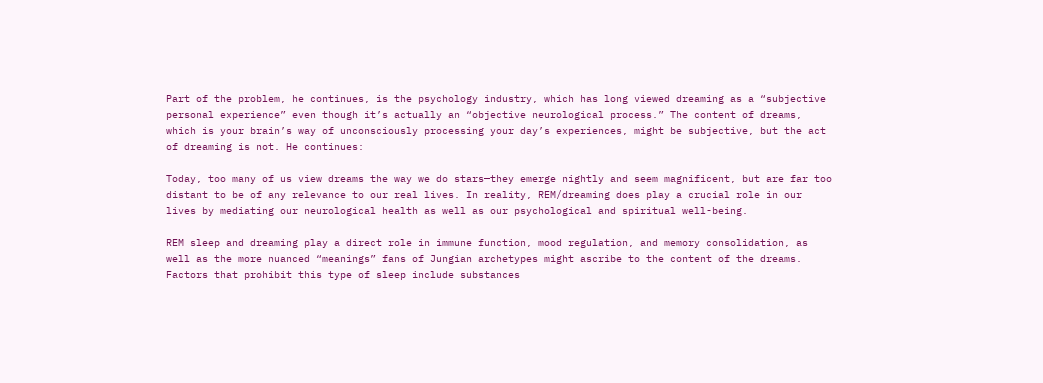Part of the problem, he continues, is the psychology industry, which has long viewed dreaming as a “subjective personal experience” even though it’s actually an “objective neurological process.” The content of dreams, which is your brain’s way of unconsciously processing your day’s experiences, might be subjective, but the act of dreaming is not. He continues:

Today, too many of us view dreams the way we do stars—they emerge nightly and seem magnificent, but are far too distant to be of any relevance to our real lives. In reality, REM/dreaming does play a crucial role in our lives by mediating our neurological health as well as our psychological and spiritual well-being.

REM sleep and dreaming play a direct role in immune function, mood regulation, and memory consolidation, as well as the more nuanced “meanings” fans of Jungian archetypes might ascribe to the content of the dreams. Factors that prohibit this type of sleep include substances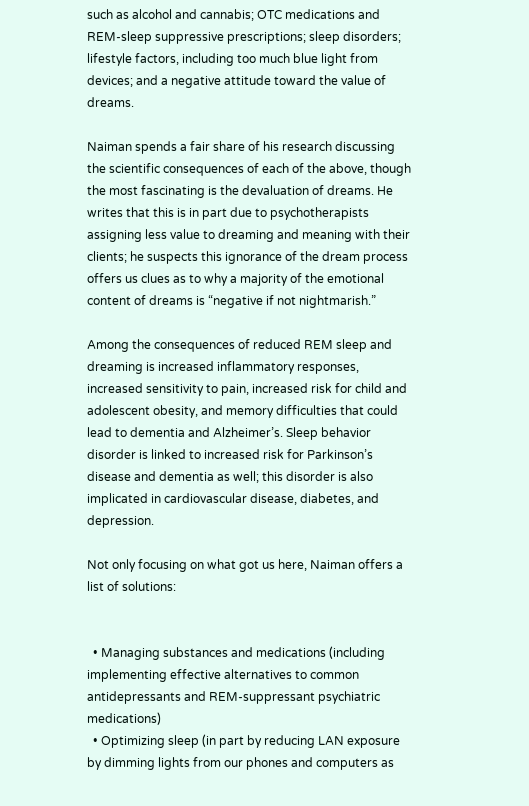such as alcohol and cannabis; OTC medications and REM-sleep suppressive prescriptions; sleep disorders; lifestyle factors, including too much blue light from devices; and a negative attitude toward the value of dreams.

Naiman spends a fair share of his research discussing the scientific consequences of each of the above, though the most fascinating is the devaluation of dreams. He writes that this is in part due to psychotherapists assigning less value to dreaming and meaning with their clients; he suspects this ignorance of the dream process offers us clues as to why a majority of the emotional content of dreams is “negative if not nightmarish.”

Among the consequences of reduced REM sleep and dreaming is increased inflammatory responses, increased sensitivity to pain, increased risk for child and adolescent obesity, and memory difficulties that could lead to dementia and Alzheimer’s. Sleep behavior disorder is linked to increased risk for Parkinson’s disease and dementia as well; this disorder is also implicated in cardiovascular disease, diabetes, and depression.

Not only focusing on what got us here, Naiman offers a list of solutions:


  • Managing substances and medications (including implementing effective alternatives to common antidepressants and REM-suppressant psychiatric medications)
  • Optimizing sleep (in part by reducing LAN exposure by dimming lights from our phones and computers as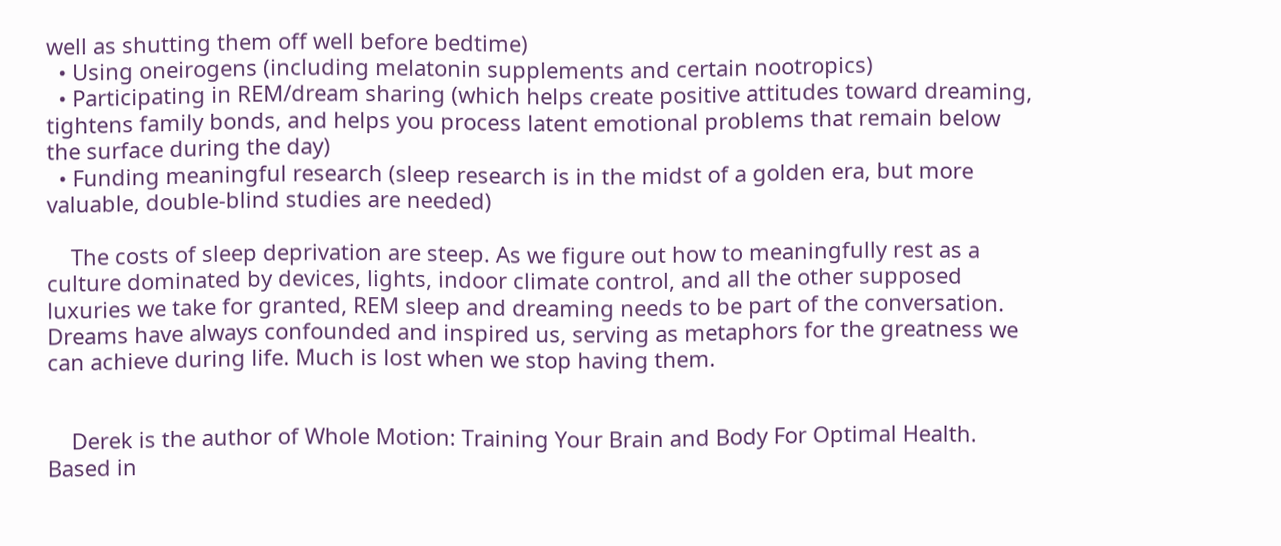well as shutting them off well before bedtime)
  • Using oneirogens (including melatonin supplements and certain nootropics)
  • Participating in REM/dream sharing (which helps create positive attitudes toward dreaming, tightens family bonds, and helps you process latent emotional problems that remain below the surface during the day)
  • Funding meaningful research (sleep research is in the midst of a golden era, but more valuable, double-blind studies are needed)

    The costs of sleep deprivation are steep. As we figure out how to meaningfully rest as a culture dominated by devices, lights, indoor climate control, and all the other supposed luxuries we take for granted, REM sleep and dreaming needs to be part of the conversation. Dreams have always confounded and inspired us, serving as metaphors for the greatness we can achieve during life. Much is lost when we stop having them.


    Derek is the author of Whole Motion: Training Your Brain and Body For Optimal Health. Based in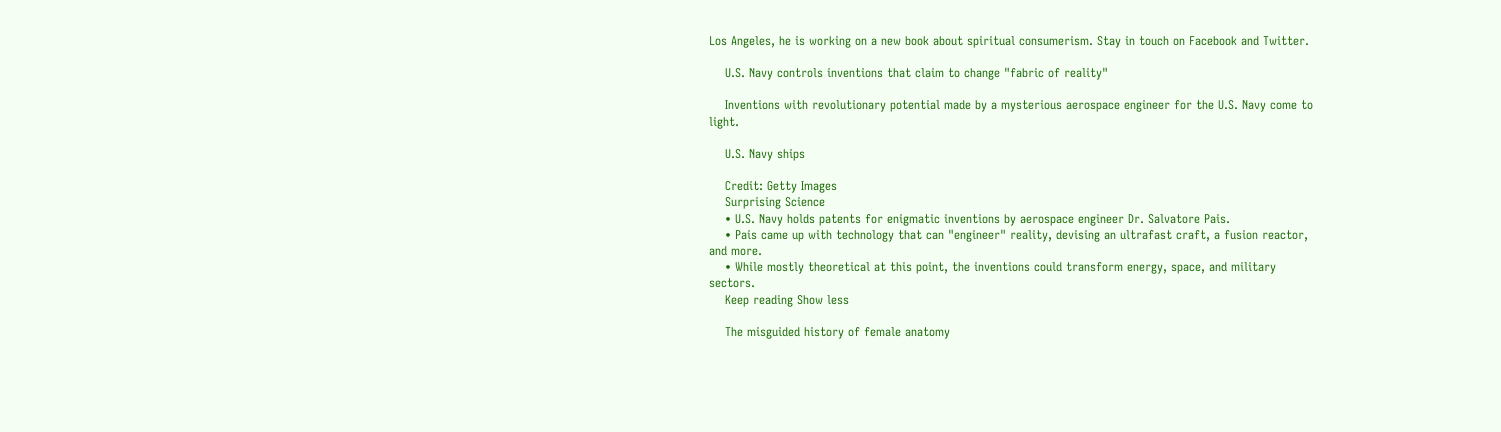Los Angeles, he is working on a new book about spiritual consumerism. Stay in touch on Facebook and Twitter.

    U.S. Navy controls inventions that claim to change "fabric of reality"

    Inventions with revolutionary potential made by a mysterious aerospace engineer for the U.S. Navy come to light.

    U.S. Navy ships

    Credit: Getty Images
    Surprising Science
    • U.S. Navy holds patents for enigmatic inventions by aerospace engineer Dr. Salvatore Pais.
    • Pais came up with technology that can "engineer" reality, devising an ultrafast craft, a fusion reactor, and more.
    • While mostly theoretical at this point, the inventions could transform energy, space, and military sectors.
    Keep reading Show less

    The misguided history of female anatomy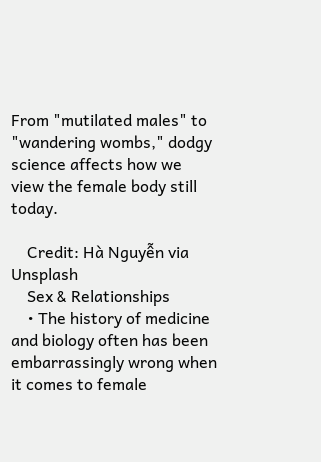From "mutilated males" to "wandering wombs," dodgy science affects how we view the female body still today.

    Credit: Hà Nguyễn via Unsplash
    Sex & Relationships
    • The history of medicine and biology often has been embarrassingly wrong when it comes to female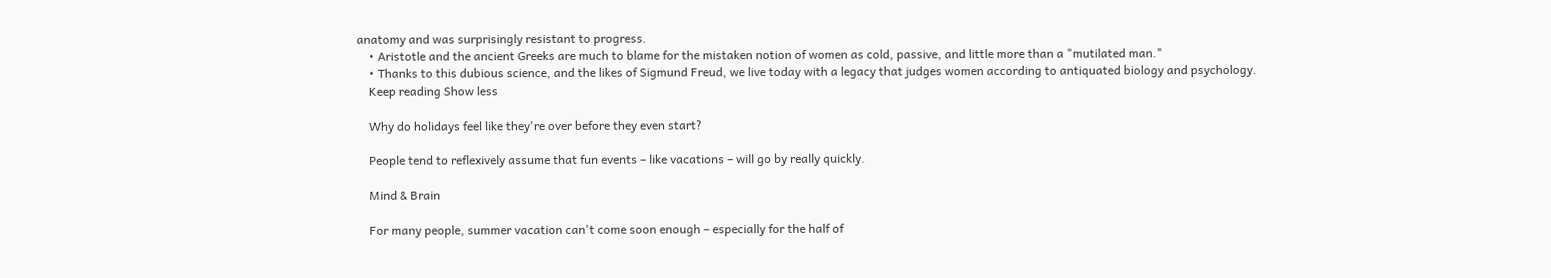anatomy and was surprisingly resistant to progress.
    • Aristotle and the ancient Greeks are much to blame for the mistaken notion of women as cold, passive, and little more than a "mutilated man."
    • Thanks to this dubious science, and the likes of Sigmund Freud, we live today with a legacy that judges women according to antiquated biology and psychology.
    Keep reading Show less

    Why do holidays feel like they're over before they even start?

    People tend to reflexively assume that fun events – like vacations – will go by really quickly.

    Mind & Brain

    For many people, summer vacation can't come soon enough – especially for the half of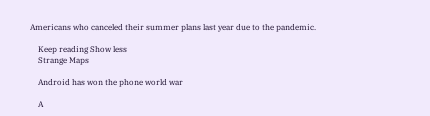Americans who canceled their summer plans last year due to the pandemic.

    Keep reading Show less
    Strange Maps

    Android has won the phone world war

    A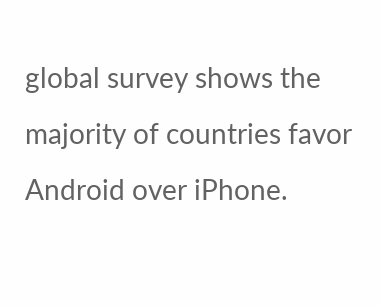global survey shows the majority of countries favor Android over iPhone.